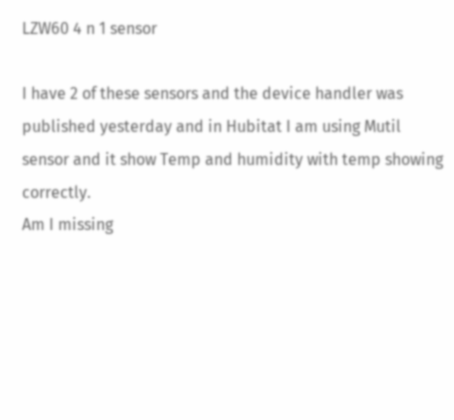LZW60 4 n 1 sensor

I have 2 of these sensors and the device handler was published yesterday and in Hubitat I am using Mutil sensor and it show Temp and humidity with temp showing correctly.
Am I missing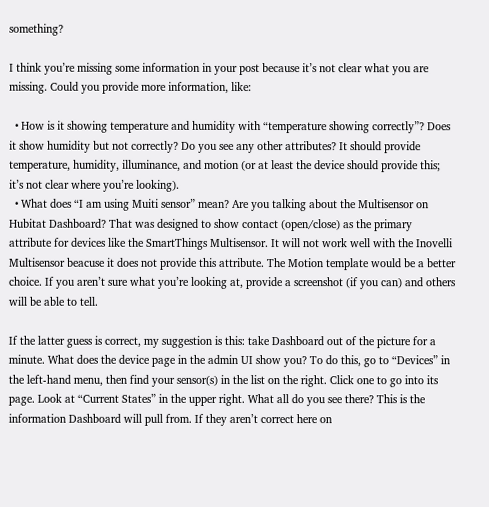something?

I think you’re missing some information in your post because it’s not clear what you are missing. Could you provide more information, like:

  • How is it showing temperature and humidity with “temperature showing correctly”? Does it show humidity but not correctly? Do you see any other attributes? It should provide temperature, humidity, illuminance, and motion (or at least the device should provide this; it’s not clear where you’re looking).
  • What does “I am using Muiti sensor” mean? Are you talking about the Multisensor on Hubitat Dashboard? That was designed to show contact (open/close) as the primary attribute for devices like the SmartThings Multisensor. It will not work well with the Inovelli Multisensor beacuse it does not provide this attribute. The Motion template would be a better choice. If you aren’t sure what you’re looking at, provide a screenshot (if you can) and others will be able to tell.

If the latter guess is correct, my suggestion is this: take Dashboard out of the picture for a minute. What does the device page in the admin UI show you? To do this, go to “Devices” in the left-hand menu, then find your sensor(s) in the list on the right. Click one to go into its page. Look at “Current States” in the upper right. What all do you see there? This is the information Dashboard will pull from. If they aren’t correct here on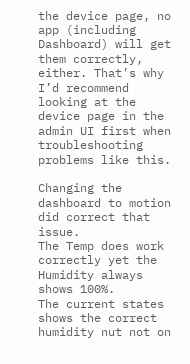the device page, no app (including Dashboard) will get them correctly, either. That’s why I’d recommend looking at the device page in the admin UI first when troubleshooting problems like this.

Changing the dashboard to motion did correct that issue.
The Temp does work correctly yet the Humidity always shows 100%.
The current states shows the correct humidity nut not on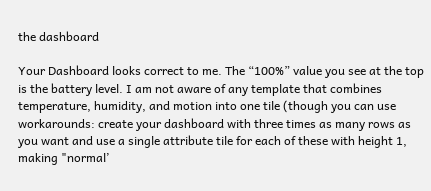the dashboard

Your Dashboard looks correct to me. The “100%” value you see at the top is the battery level. I am not aware of any template that combines temperature, humidity, and motion into one tile (though you can use workarounds: create your dashboard with three times as many rows as you want and use a single attribute tile for each of these with height 1, making "normal’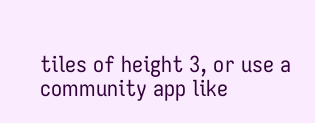tiles of height 3, or use a community app like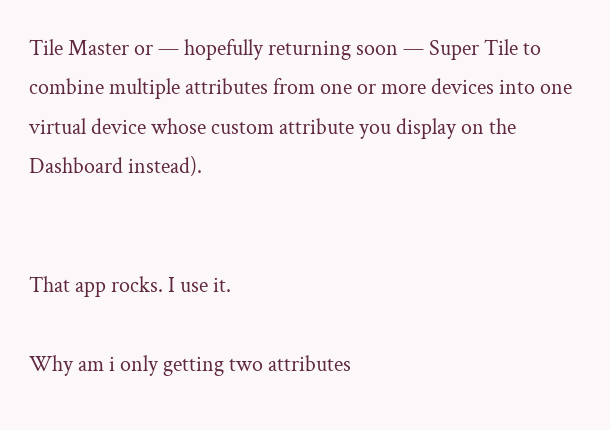Tile Master or — hopefully returning soon — Super Tile to combine multiple attributes from one or more devices into one virtual device whose custom attribute you display on the Dashboard instead).


That app rocks. I use it.

Why am i only getting two attributes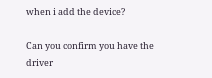when i add the device?

Can you confirm you have the driver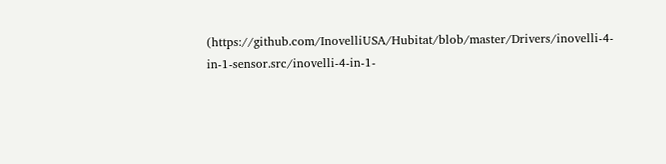(https://github.com/InovelliUSA/Hubitat/blob/master/Drivers/inovelli-4-in-1-sensor.src/inovelli-4-in-1-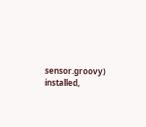sensor.groovy) installed,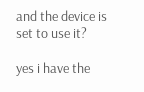and the device is set to use it?

yes i have the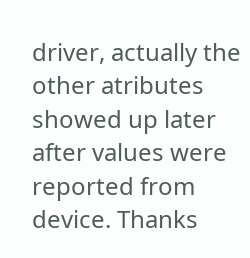driver, actually the other atributes showed up later after values were reported from device. Thanks